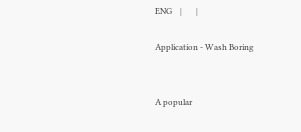ENG    |       |

Application - Wash Boring


A popular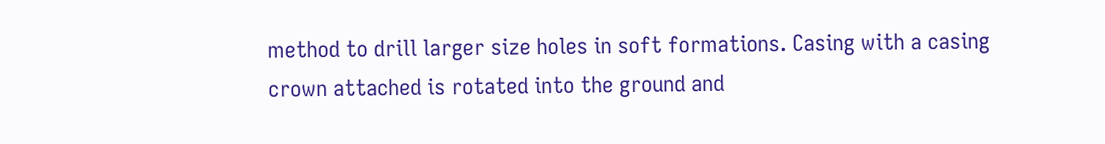method to drill larger size holes in soft formations. Casing with a casing crown attached is rotated into the ground and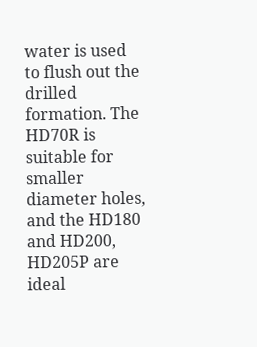water is used to flush out the drilled formation. The HD70R is suitable for smaller diameter holes, and the HD180 and HD200, HD205P are ideal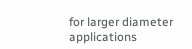for larger diameter applications